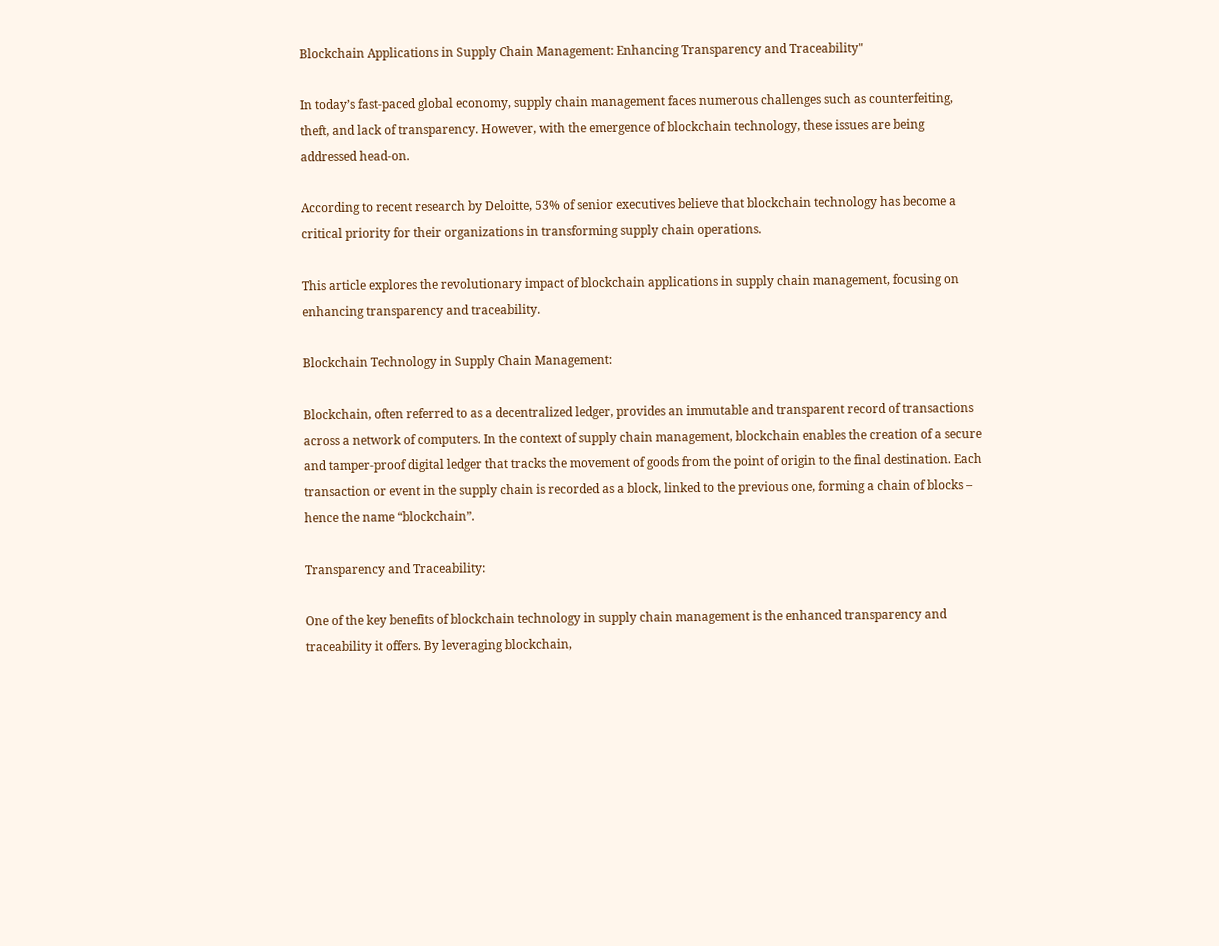Blockchain Applications in Supply Chain Management: Enhancing Transparency and Traceability"

In today’s fast-paced global economy, supply chain management faces numerous challenges such as counterfeiting, theft, and lack of transparency. However, with the emergence of blockchain technology, these issues are being addressed head-on.

According to recent research by Deloitte, 53% of senior executives believe that blockchain technology has become a critical priority for their organizations in transforming supply chain operations.

This article explores the revolutionary impact of blockchain applications in supply chain management, focusing on enhancing transparency and traceability.

Blockchain Technology in Supply Chain Management:

Blockchain, often referred to as a decentralized ledger, provides an immutable and transparent record of transactions across a network of computers. In the context of supply chain management, blockchain enables the creation of a secure and tamper-proof digital ledger that tracks the movement of goods from the point of origin to the final destination. Each transaction or event in the supply chain is recorded as a block, linked to the previous one, forming a chain of blocks – hence the name “blockchain”.

Transparency and Traceability:

One of the key benefits of blockchain technology in supply chain management is the enhanced transparency and traceability it offers. By leveraging blockchain,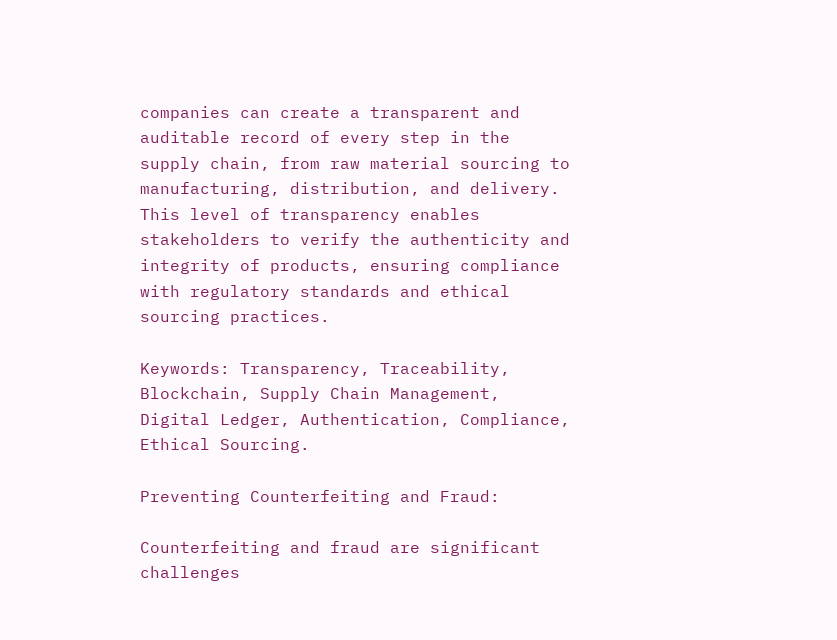companies can create a transparent and auditable record of every step in the supply chain, from raw material sourcing to manufacturing, distribution, and delivery. This level of transparency enables stakeholders to verify the authenticity and integrity of products, ensuring compliance with regulatory standards and ethical sourcing practices.

Keywords: Transparency, Traceability, Blockchain, Supply Chain Management, Digital Ledger, Authentication, Compliance, Ethical Sourcing.

Preventing Counterfeiting and Fraud:

Counterfeiting and fraud are significant challenges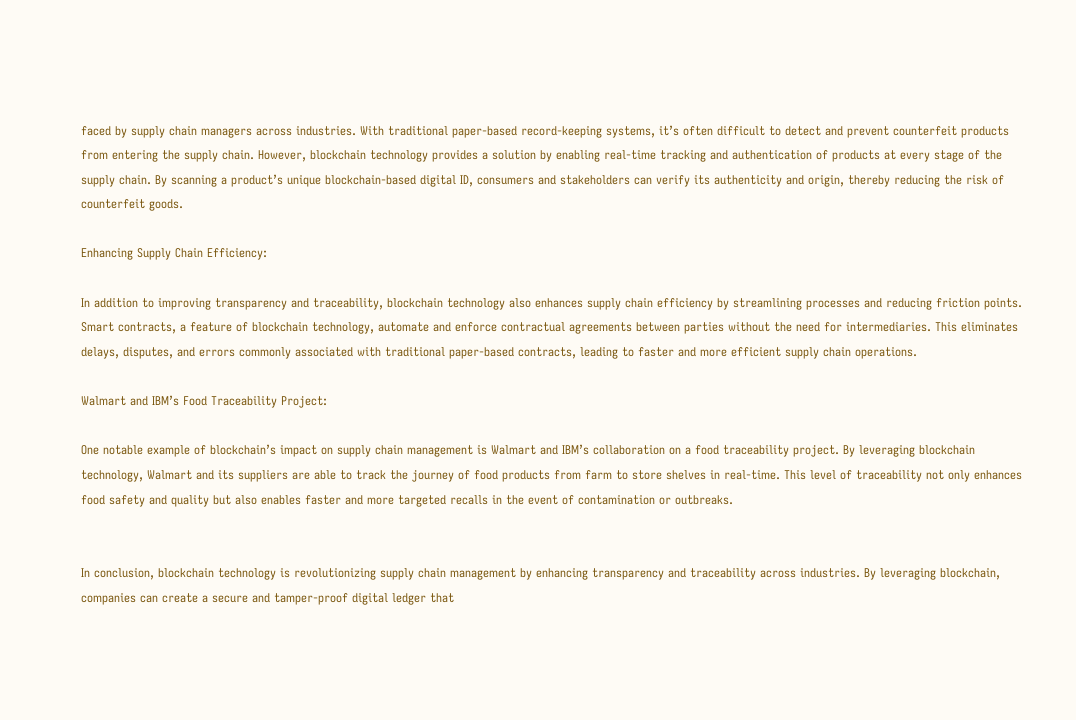faced by supply chain managers across industries. With traditional paper-based record-keeping systems, it’s often difficult to detect and prevent counterfeit products from entering the supply chain. However, blockchain technology provides a solution by enabling real-time tracking and authentication of products at every stage of the supply chain. By scanning a product’s unique blockchain-based digital ID, consumers and stakeholders can verify its authenticity and origin, thereby reducing the risk of counterfeit goods.

Enhancing Supply Chain Efficiency:

In addition to improving transparency and traceability, blockchain technology also enhances supply chain efficiency by streamlining processes and reducing friction points. Smart contracts, a feature of blockchain technology, automate and enforce contractual agreements between parties without the need for intermediaries. This eliminates delays, disputes, and errors commonly associated with traditional paper-based contracts, leading to faster and more efficient supply chain operations.

Walmart and IBM’s Food Traceability Project:

One notable example of blockchain’s impact on supply chain management is Walmart and IBM’s collaboration on a food traceability project. By leveraging blockchain technology, Walmart and its suppliers are able to track the journey of food products from farm to store shelves in real-time. This level of traceability not only enhances food safety and quality but also enables faster and more targeted recalls in the event of contamination or outbreaks.


In conclusion, blockchain technology is revolutionizing supply chain management by enhancing transparency and traceability across industries. By leveraging blockchain, companies can create a secure and tamper-proof digital ledger that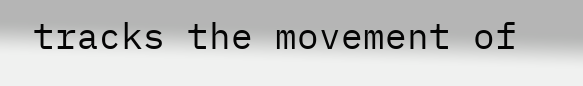tracks the movement of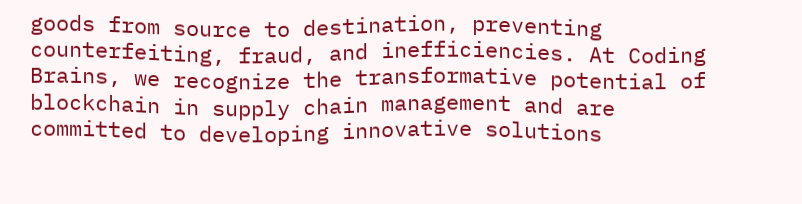goods from source to destination, preventing counterfeiting, fraud, and inefficiencies. At Coding Brains, we recognize the transformative potential of blockchain in supply chain management and are committed to developing innovative solutions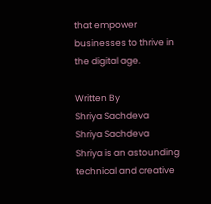that empower businesses to thrive in the digital age.

Written By
Shriya Sachdeva
Shriya Sachdeva
Shriya is an astounding technical and creative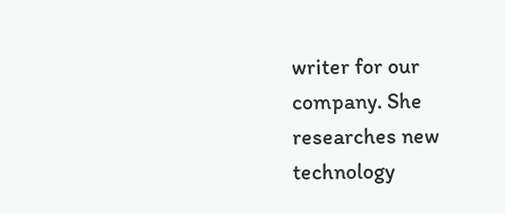writer for our company. She researches new technology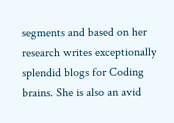segments and based on her research writes exceptionally splendid blogs for Coding brains. She is also an avid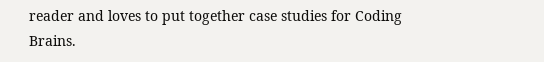reader and loves to put together case studies for Coding Brains.